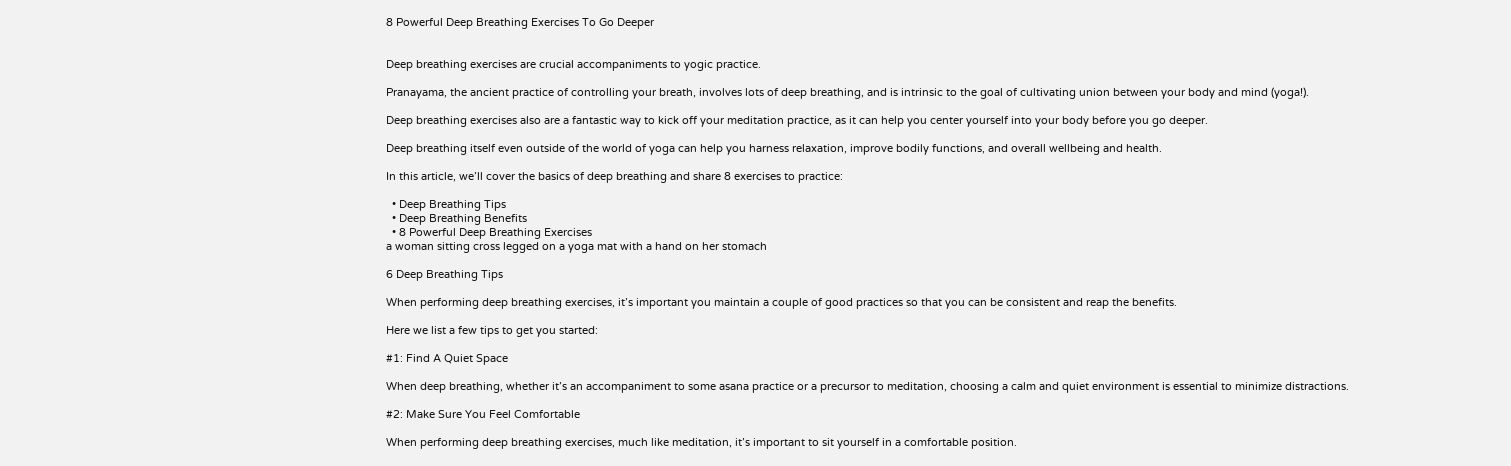8 Powerful Deep Breathing Exercises To Go Deeper


Deep breathing exercises are crucial accompaniments to yogic practice.

Pranayama, the ancient practice of controlling your breath, involves lots of deep breathing, and is intrinsic to the goal of cultivating union between your body and mind (yoga!).

Deep breathing exercises also are a fantastic way to kick off your meditation practice, as it can help you center yourself into your body before you go deeper.

Deep breathing itself even outside of the world of yoga can help you harness relaxation, improve bodily functions, and overall wellbeing and health.

In this article, we’ll cover the basics of deep breathing and share 8 exercises to practice:

  • Deep Breathing Tips
  • Deep Breathing Benefits
  • 8 Powerful Deep Breathing Exercises
a woman sitting cross legged on a yoga mat with a hand on her stomach

6 Deep Breathing Tips

When performing deep breathing exercises, it’s important you maintain a couple of good practices so that you can be consistent and reap the benefits.

Here we list a few tips to get you started:

#1: Find A Quiet Space

When deep breathing, whether it’s an accompaniment to some asana practice or a precursor to meditation, choosing a calm and quiet environment is essential to minimize distractions.

#2: Make Sure You Feel Comfortable

When performing deep breathing exercises, much like meditation, it’s important to sit yourself in a comfortable position.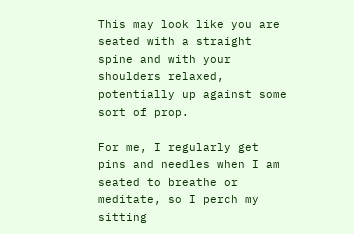This may look like you are seated with a straight spine and with your shoulders relaxed, potentially up against some sort of prop.

For me, I regularly get pins and needles when I am seated to breathe or meditate, so I perch my sitting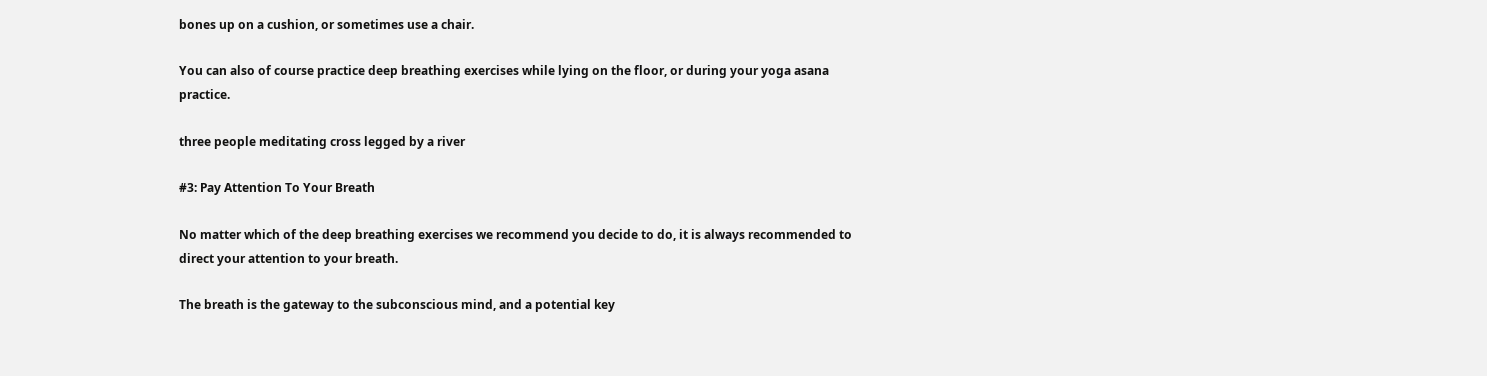bones up on a cushion, or sometimes use a chair.

You can also of course practice deep breathing exercises while lying on the floor, or during your yoga asana practice.

three people meditating cross legged by a river

#3: Pay Attention To Your Breath

No matter which of the deep breathing exercises we recommend you decide to do, it is always recommended to direct your attention to your breath.

The breath is the gateway to the subconscious mind, and a potential key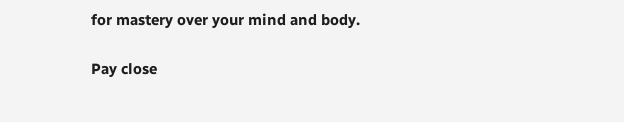for mastery over your mind and body.

Pay close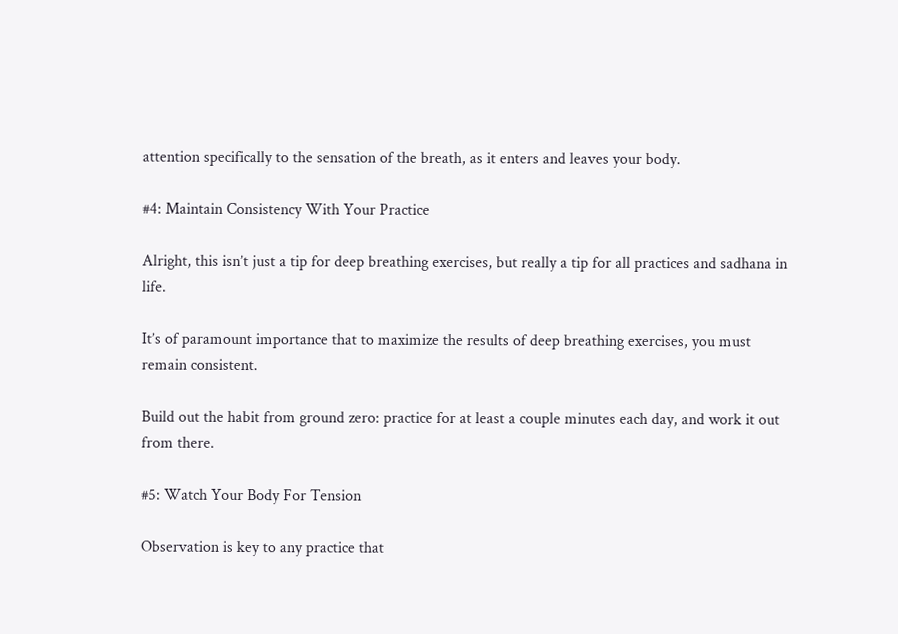attention specifically to the sensation of the breath, as it enters and leaves your body.

#4: Maintain Consistency With Your Practice

Alright, this isn’t just a tip for deep breathing exercises, but really a tip for all practices and sadhana in life.

It’s of paramount importance that to maximize the results of deep breathing exercises, you must remain consistent.

Build out the habit from ground zero: practice for at least a couple minutes each day, and work it out from there.

#5: Watch Your Body For Tension

Observation is key to any practice that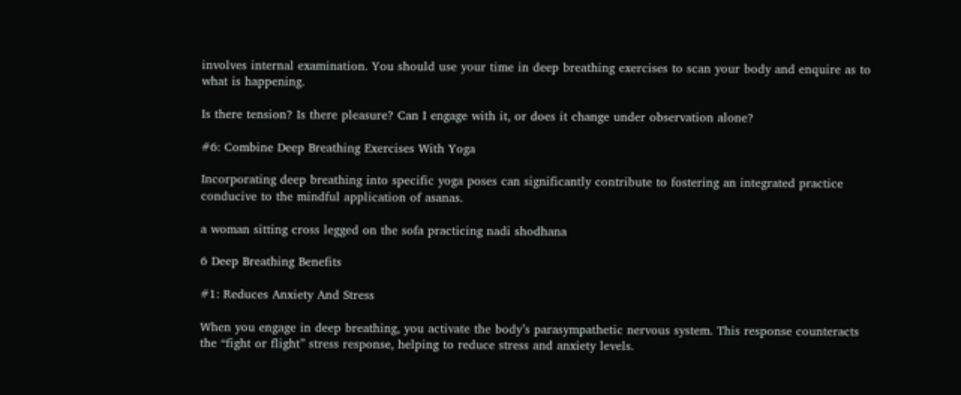involves internal examination. You should use your time in deep breathing exercises to scan your body and enquire as to what is happening.

Is there tension? Is there pleasure? Can I engage with it, or does it change under observation alone?

#6: Combine Deep Breathing Exercises With Yoga

Incorporating deep breathing into specific yoga poses can significantly contribute to fostering an integrated practice conducive to the mindful application of asanas.

a woman sitting cross legged on the sofa practicing nadi shodhana

6 Deep Breathing Benefits

#1: Reduces Anxiety And Stress

When you engage in deep breathing, you activate the body’s parasympathetic nervous system. This response counteracts the “fight or flight” stress response, helping to reduce stress and anxiety levels.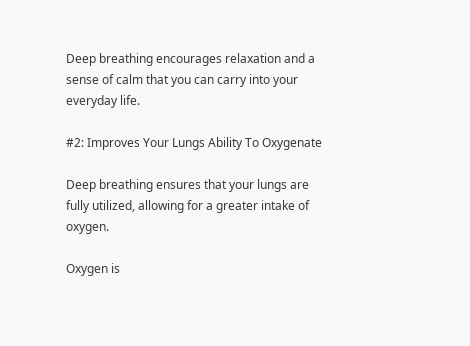Deep breathing encourages relaxation and a sense of calm that you can carry into your everyday life.

#2: Improves Your Lungs Ability To Oxygenate

Deep breathing ensures that your lungs are fully utilized, allowing for a greater intake of oxygen.

Oxygen is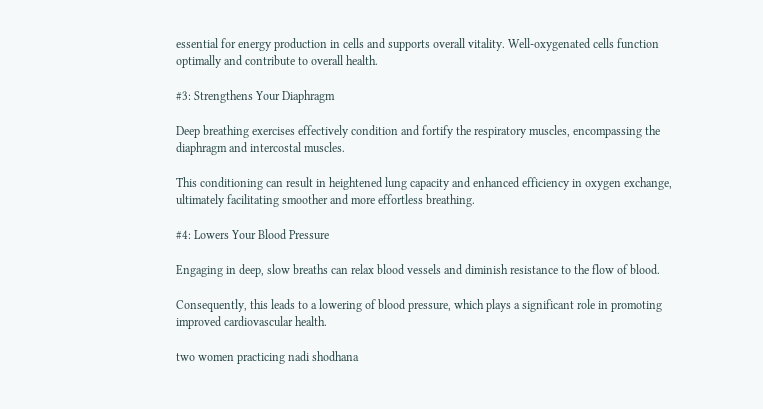essential for energy production in cells and supports overall vitality. Well-oxygenated cells function optimally and contribute to overall health.

#3: Strengthens Your Diaphragm

Deep breathing exercises effectively condition and fortify the respiratory muscles, encompassing the diaphragm and intercostal muscles.

This conditioning can result in heightened lung capacity and enhanced efficiency in oxygen exchange, ultimately facilitating smoother and more effortless breathing.

#4: Lowers Your Blood Pressure

Engaging in deep, slow breaths can relax blood vessels and diminish resistance to the flow of blood.

Consequently, this leads to a lowering of blood pressure, which plays a significant role in promoting improved cardiovascular health.

two women practicing nadi shodhana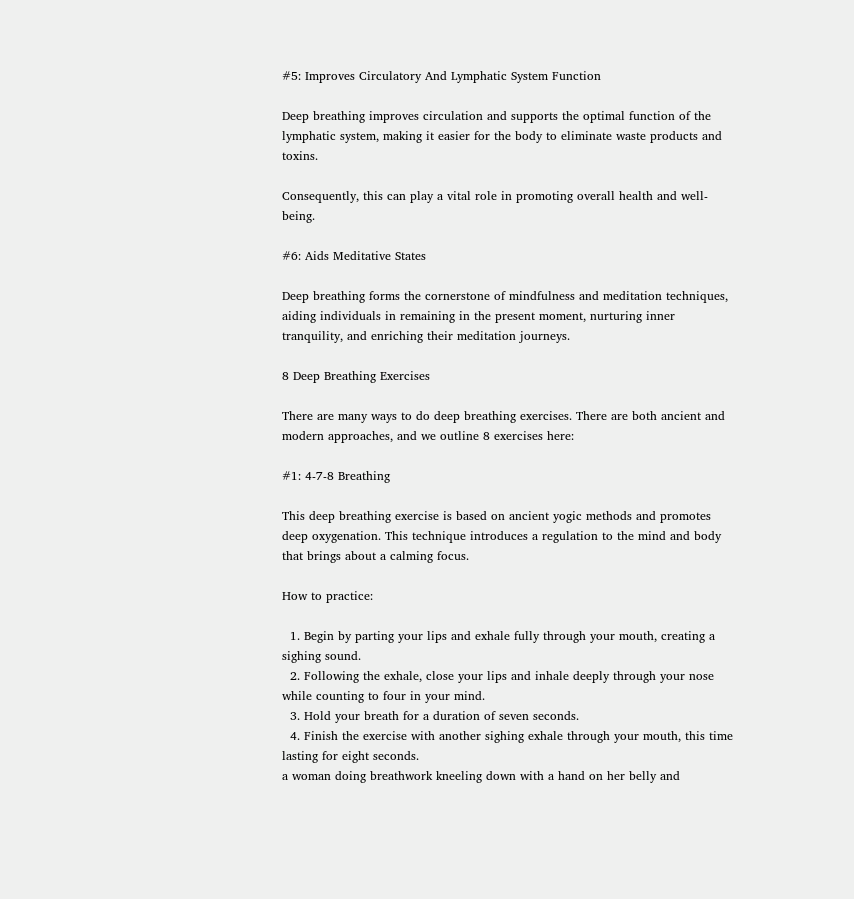#5: Improves Circulatory And Lymphatic System Function

Deep breathing improves circulation and supports the optimal function of the lymphatic system, making it easier for the body to eliminate waste products and toxins.

Consequently, this can play a vital role in promoting overall health and well-being.

#6: Aids Meditative States

Deep breathing forms the cornerstone of mindfulness and meditation techniques, aiding individuals in remaining in the present moment, nurturing inner tranquility, and enriching their meditation journeys.

8 Deep Breathing Exercises

There are many ways to do deep breathing exercises. There are both ancient and modern approaches, and we outline 8 exercises here:

#1: 4-7-8 Breathing

This deep breathing exercise is based on ancient yogic methods and promotes deep oxygenation. This technique introduces a regulation to the mind and body that brings about a calming focus.

How to practice:

  1. Begin by parting your lips and exhale fully through your mouth, creating a sighing sound.
  2. Following the exhale, close your lips and inhale deeply through your nose while counting to four in your mind.
  3. Hold your breath for a duration of seven seconds.
  4. Finish the exercise with another sighing exhale through your mouth, this time lasting for eight seconds.
a woman doing breathwork kneeling down with a hand on her belly and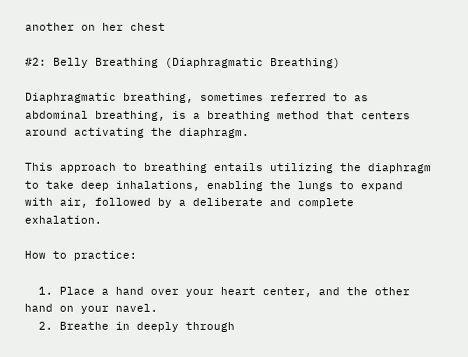another on her chest

#2: Belly Breathing (Diaphragmatic Breathing)

Diaphragmatic breathing, sometimes referred to as abdominal breathing, is a breathing method that centers around activating the diaphragm.

This approach to breathing entails utilizing the diaphragm to take deep inhalations, enabling the lungs to expand with air, followed by a deliberate and complete exhalation.

How to practice:

  1. Place a hand over your heart center, and the other hand on your navel.
  2. Breathe in deeply through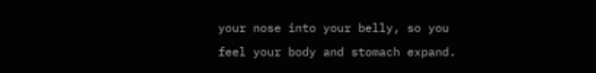your nose into your belly, so you feel your body and stomach expand.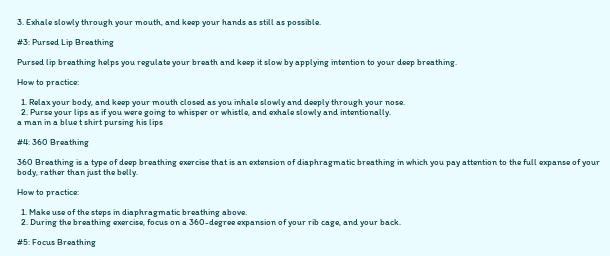3. Exhale slowly through your mouth, and keep your hands as still as possible.

#3: Pursed Lip Breathing

Pursed lip breathing helps you regulate your breath and keep it slow by applying intention to your deep breathing.

How to practice:

  1. Relax your body, and keep your mouth closed as you inhale slowly and deeply through your nose.
  2. Purse your lips as if you were going to whisper or whistle, and exhale slowly and intentionally.
a man in a blue t shirt pursing his lips

#4: 360 Breathing

360 Breathing is a type of deep breathing exercise that is an extension of diaphragmatic breathing in which you pay attention to the full expanse of your body, rather than just the belly.

How to practice:

  1. Make use of the steps in diaphragmatic breathing above.
  2. During the breathing exercise, focus on a 360-degree expansion of your rib cage, and your back.

#5: Focus Breathing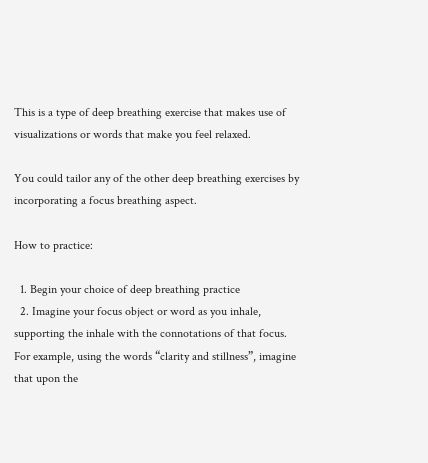This is a type of deep breathing exercise that makes use of visualizations or words that make you feel relaxed.

You could tailor any of the other deep breathing exercises by incorporating a focus breathing aspect.

How to practice:

  1. Begin your choice of deep breathing practice
  2. Imagine your focus object or word as you inhale, supporting the inhale with the connotations of that focus. For example, using the words “clarity and stillness”, imagine that upon the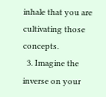inhale that you are cultivating those concepts.
  3. Imagine the inverse on your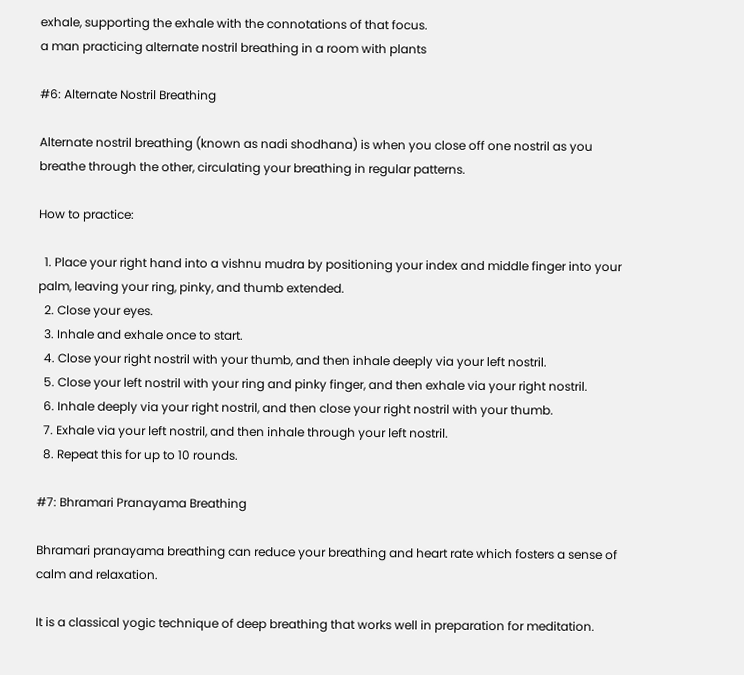exhale, supporting the exhale with the connotations of that focus.
a man practicing alternate nostril breathing in a room with plants

#6: Alternate Nostril Breathing

Alternate nostril breathing (known as nadi shodhana) is when you close off one nostril as you breathe through the other, circulating your breathing in regular patterns.

How to practice:

  1. Place your right hand into a vishnu mudra by positioning your index and middle finger into your palm, leaving your ring, pinky, and thumb extended.
  2. Close your eyes.
  3. Inhale and exhale once to start.
  4. Close your right nostril with your thumb, and then inhale deeply via your left nostril.
  5. Close your left nostril with your ring and pinky finger, and then exhale via your right nostril.
  6. Inhale deeply via your right nostril, and then close your right nostril with your thumb.
  7. Exhale via your left nostril, and then inhale through your left nostril.
  8. Repeat this for up to 10 rounds.

#7: Bhramari Pranayama Breathing

Bhramari pranayama breathing can reduce your breathing and heart rate which fosters a sense of calm and relaxation.

It is a classical yogic technique of deep breathing that works well in preparation for meditation.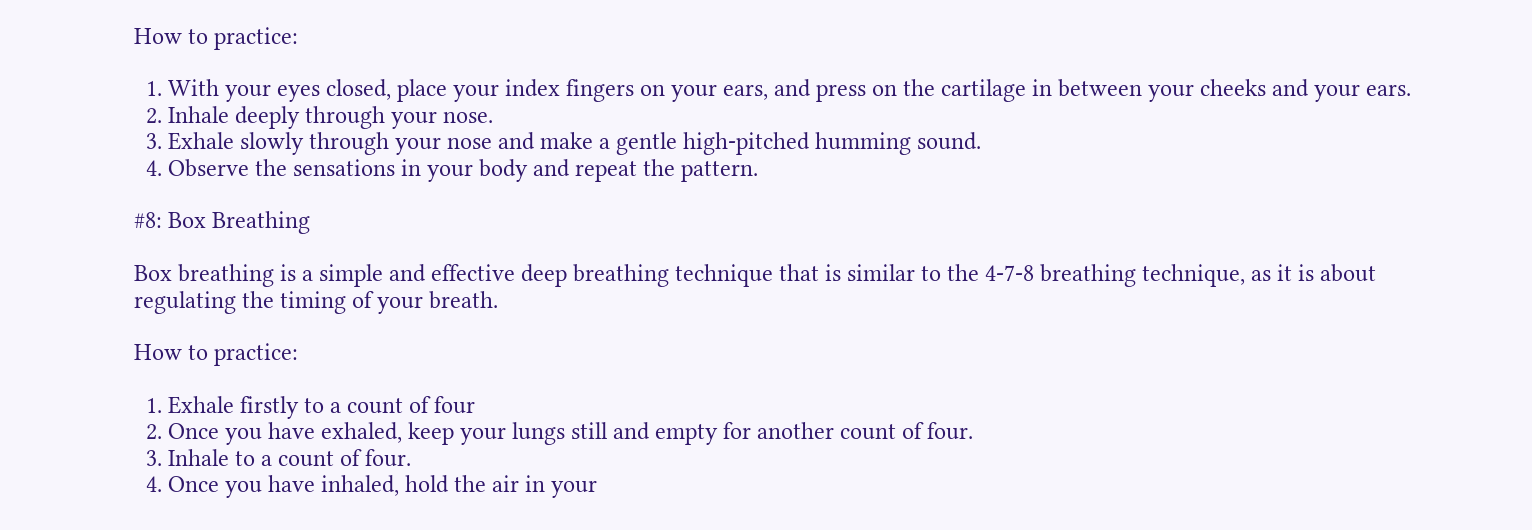How to practice:

  1. With your eyes closed, place your index fingers on your ears, and press on the cartilage in between your cheeks and your ears.
  2. Inhale deeply through your nose.
  3. Exhale slowly through your nose and make a gentle high-pitched humming sound.
  4. Observe the sensations in your body and repeat the pattern.

#8: Box Breathing

Box breathing is a simple and effective deep breathing technique that is similar to the 4-7-8 breathing technique, as it is about regulating the timing of your breath.

How to practice:

  1. Exhale firstly to a count of four
  2. Once you have exhaled, keep your lungs still and empty for another count of four.
  3. Inhale to a count of four.
  4. Once you have inhaled, hold the air in your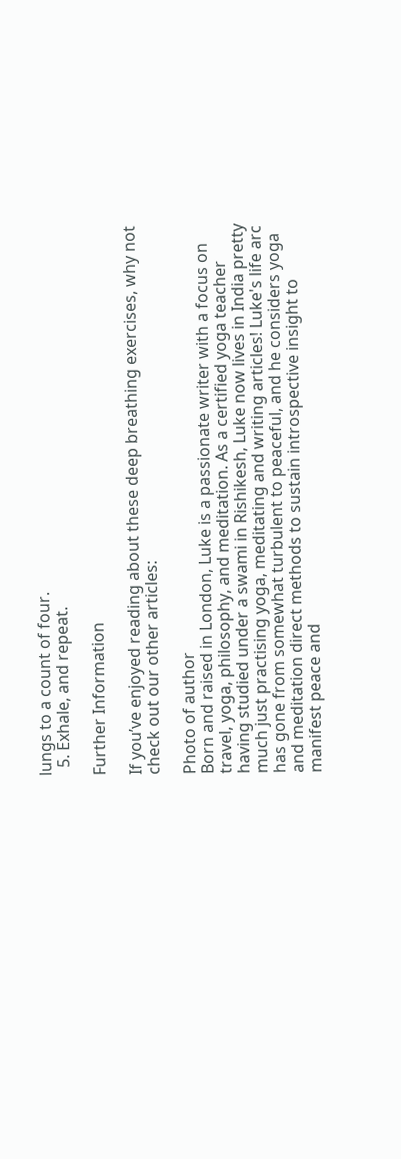lungs to a count of four.
  5. Exhale, and repeat.

Further Information

If you’ve enjoyed reading about these deep breathing exercises, why not check out our other articles:

Photo of author
Born and raised in London, Luke is a passionate writer with a focus on travel, yoga, philosophy, and meditation. As a certified yoga teacher having studied under a swami in Rishikesh, Luke now lives in India pretty much just practising yoga, meditating and writing articles! Luke's life arc has gone from somewhat turbulent to peaceful, and he considers yoga and meditation direct methods to sustain introspective insight to manifest peace and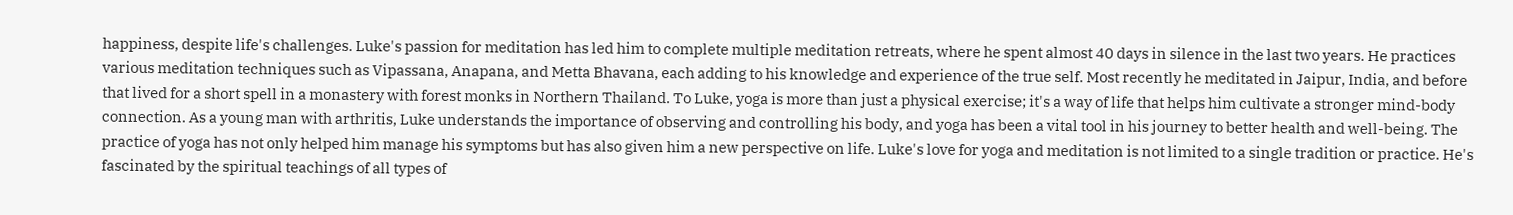happiness, despite life's challenges. Luke's passion for meditation has led him to complete multiple meditation retreats, where he spent almost 40 days in silence in the last two years. He practices various meditation techniques such as Vipassana, Anapana, and Metta Bhavana, each adding to his knowledge and experience of the true self. Most recently he meditated in Jaipur, India, and before that lived for a short spell in a monastery with forest monks in Northern Thailand. To Luke, yoga is more than just a physical exercise; it's a way of life that helps him cultivate a stronger mind-body connection. As a young man with arthritis, Luke understands the importance of observing and controlling his body, and yoga has been a vital tool in his journey to better health and well-being. The practice of yoga has not only helped him manage his symptoms but has also given him a new perspective on life. Luke's love for yoga and meditation is not limited to a single tradition or practice. He's fascinated by the spiritual teachings of all types of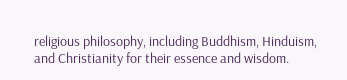religious philosophy, including Buddhism, Hinduism, and Christianity for their essence and wisdom.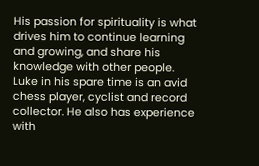His passion for spirituality is what drives him to continue learning and growing, and share his knowledge with other people. Luke in his spare time is an avid chess player, cyclist and record collector. He also has experience with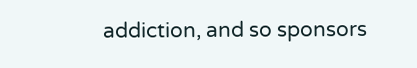addiction, and so sponsors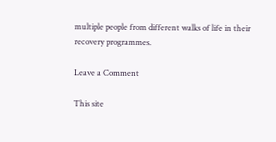multiple people from different walks of life in their recovery programmes.

Leave a Comment

This site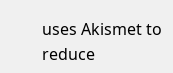uses Akismet to reduce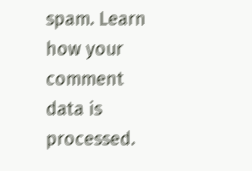spam. Learn how your comment data is processed.